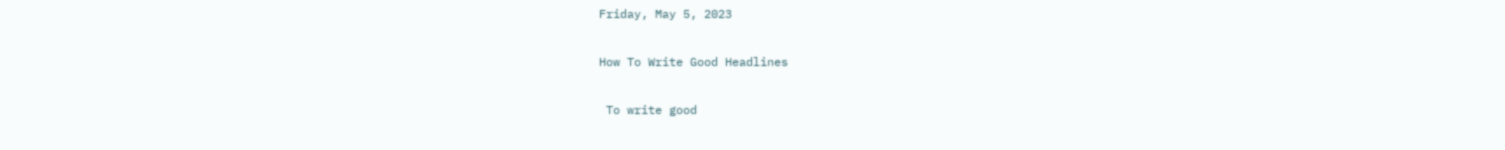Friday, May 5, 2023

How To Write Good Headlines

 To write good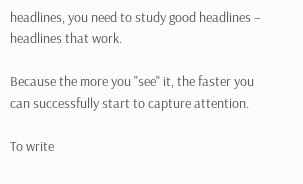headlines, you need to study good headlines – headlines that work.

Because the more you "see" it, the faster you can successfully start to capture attention.

To write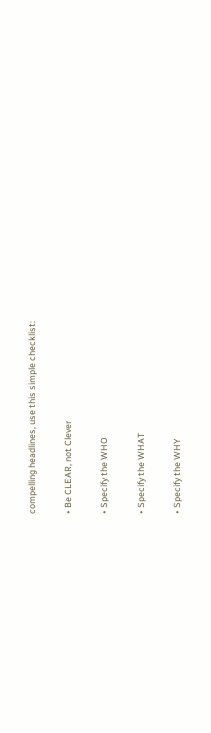compelling headlines, use this simple checklist:

• Be CLEAR, not Clever

• Specify the WHO

• Specify the WHAT

• Specify the WHY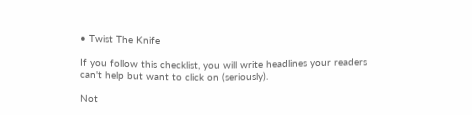• Twist The Knife

If you follow this checklist, you will write headlines your readers can't help but want to click on (seriously).

Not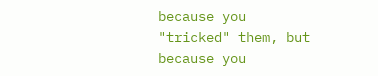because you "tricked" them, but because you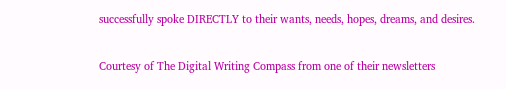successfully spoke DIRECTLY to their wants, needs, hopes, dreams, and desires.

Courtesy of The Digital Writing Compass from one of their newsletters